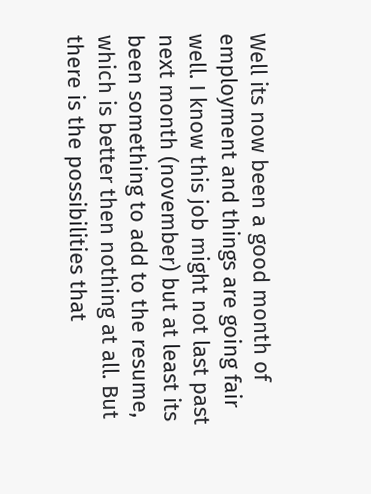Well its now been a good month of employment and things are going fair well. I know this job might not last past next month (november) but at least its been something to add to the resume, which is better then nothing at all. But there is the possibilities that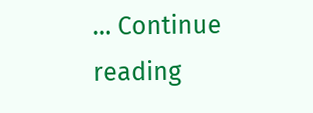… Continue reading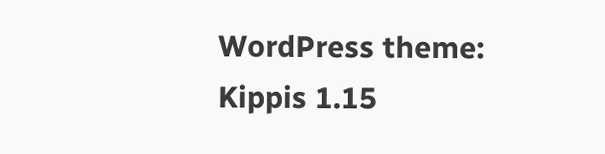WordPress theme: Kippis 1.15